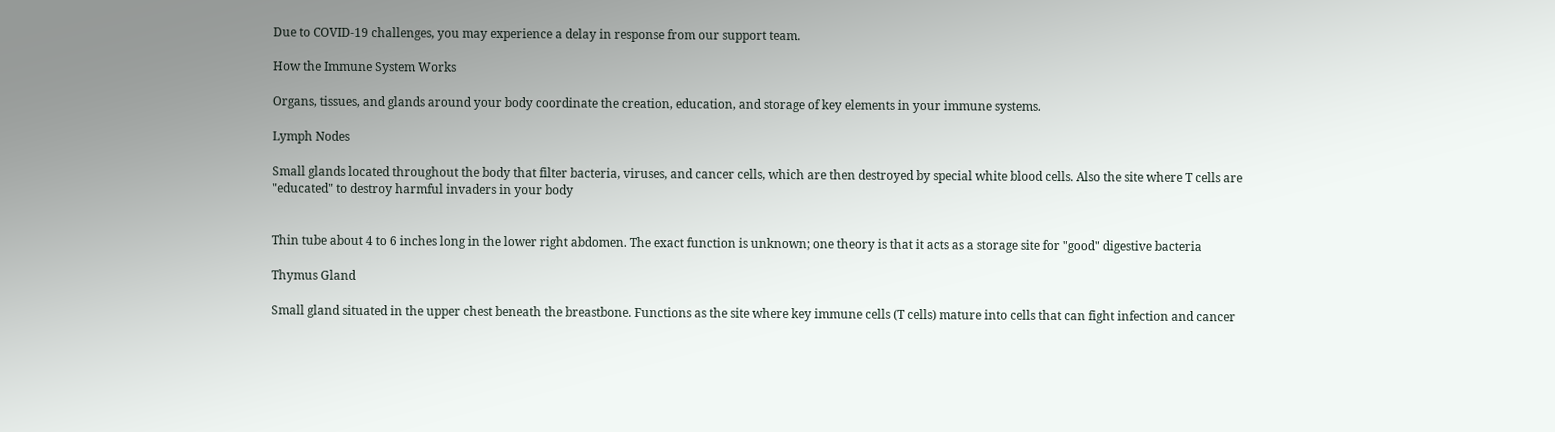Due to COVID-19 challenges, you may experience a delay in response from our support team.

How the Immune System Works

Organs, tissues, and glands around your body coordinate the creation, education, and storage of key elements in your immune systems.

Lymph Nodes

Small glands located throughout the body that filter bacteria, viruses, and cancer cells, which are then destroyed by special white blood cells. Also the site where T cells are "educated" to destroy harmful invaders in your body


Thin tube about 4 to 6 inches long in the lower right abdomen. The exact function is unknown; one theory is that it acts as a storage site for "good" digestive bacteria

Thymus Gland

Small gland situated in the upper chest beneath the breastbone. Functions as the site where key immune cells (T cells) mature into cells that can fight infection and cancer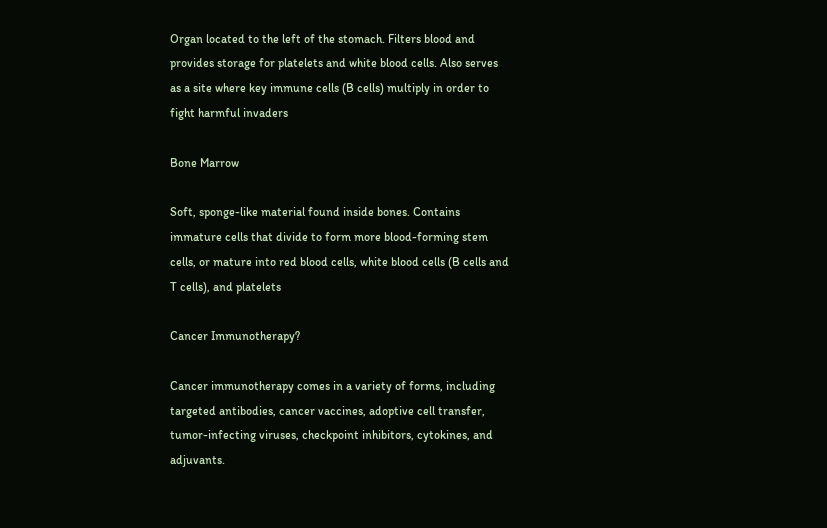Organ located to the left of the stomach. Filters blood and provides storage for platelets and white blood cells. Also serves as a site where key immune cells (B cells) multiply in order to fight harmful invaders

Bone Marrow

Soft, sponge-like material found inside bones. Contains immature cells that divide to form more blood-forming stem cells, or mature into red blood cells, white blood cells (B cells and T cells), and platelets

Cancer Immunotherapy?

Cancer immunotherapy comes in a variety of forms, including targeted antibodies, cancer vaccines, adoptive cell transfer, tumor-infecting viruses, checkpoint inhibitors, cytokines, and adjuvants.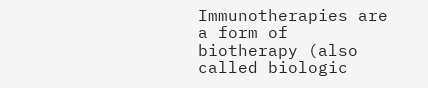Immunotherapies are a form of biotherapy (also called biologic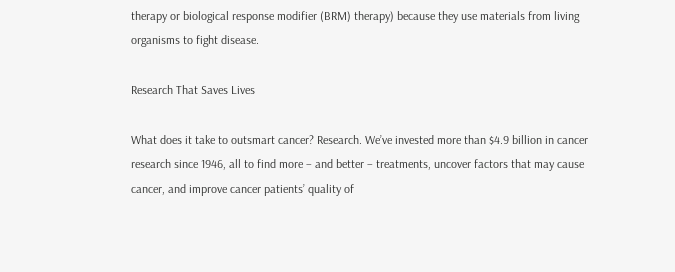therapy or biological response modifier (BRM) therapy) because they use materials from living organisms to fight disease.

Research That Saves Lives

What does it take to outsmart cancer? Research. We’ve invested more than $4.9 billion in cancer research since 1946, all to find more – and better – treatments, uncover factors that may cause cancer, and improve cancer patients’ quality of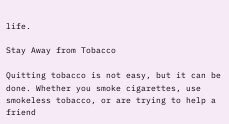life.

Stay Away from Tobacco

Quitting tobacco is not easy, but it can be done. Whether you smoke cigarettes, use smokeless tobacco, or are trying to help a friend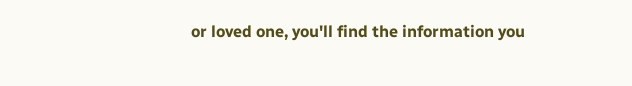or loved one, you'll find the information you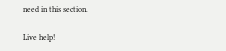need in this section.

Live help!